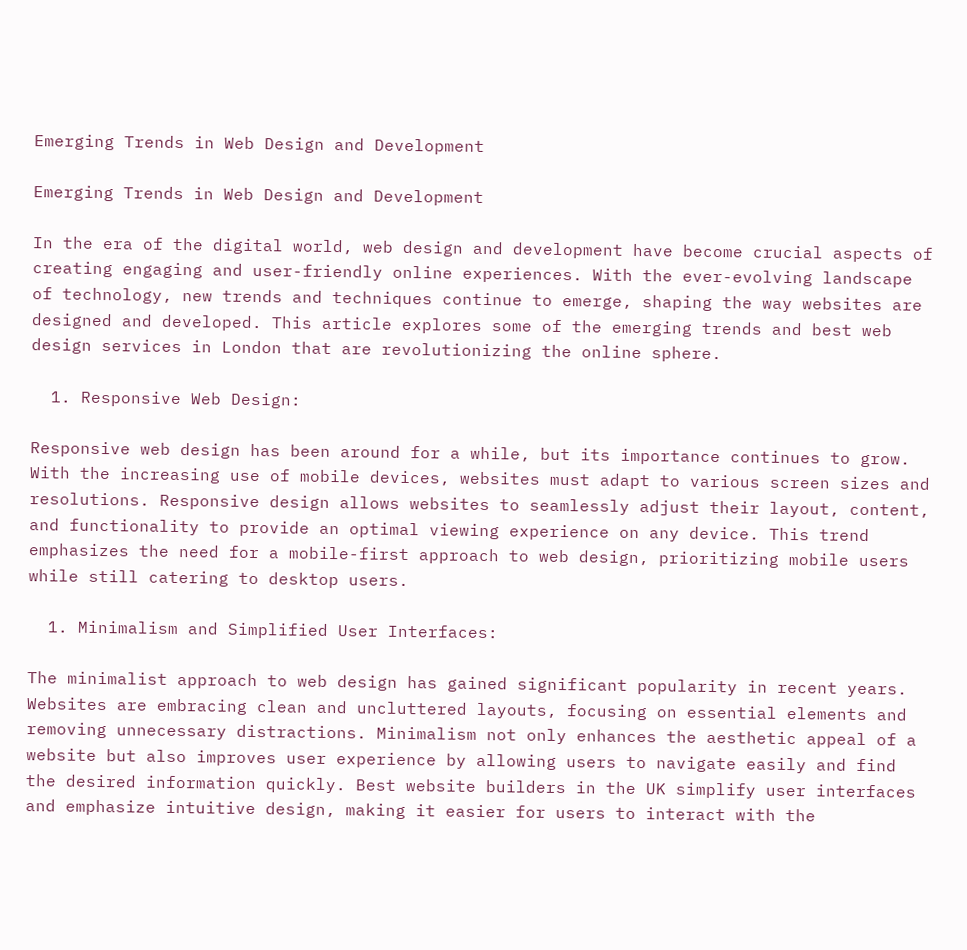Emerging Trends in Web Design and Development

Emerging Trends in Web Design and Development

In the era of the digital world, web design and development have become crucial aspects of creating engaging and user-friendly online experiences. With the ever-evolving landscape of technology, new trends and techniques continue to emerge, shaping the way websites are designed and developed. This article explores some of the emerging trends and best web design services in London that are revolutionizing the online sphere.

  1. Responsive Web Design:

Responsive web design has been around for a while, but its importance continues to grow. With the increasing use of mobile devices, websites must adapt to various screen sizes and resolutions. Responsive design allows websites to seamlessly adjust their layout, content, and functionality to provide an optimal viewing experience on any device. This trend emphasizes the need for a mobile-first approach to web design, prioritizing mobile users while still catering to desktop users.

  1. Minimalism and Simplified User Interfaces:

The minimalist approach to web design has gained significant popularity in recent years. Websites are embracing clean and uncluttered layouts, focusing on essential elements and removing unnecessary distractions. Minimalism not only enhances the aesthetic appeal of a website but also improves user experience by allowing users to navigate easily and find the desired information quickly. Best website builders in the UK simplify user interfaces and emphasize intuitive design, making it easier for users to interact with the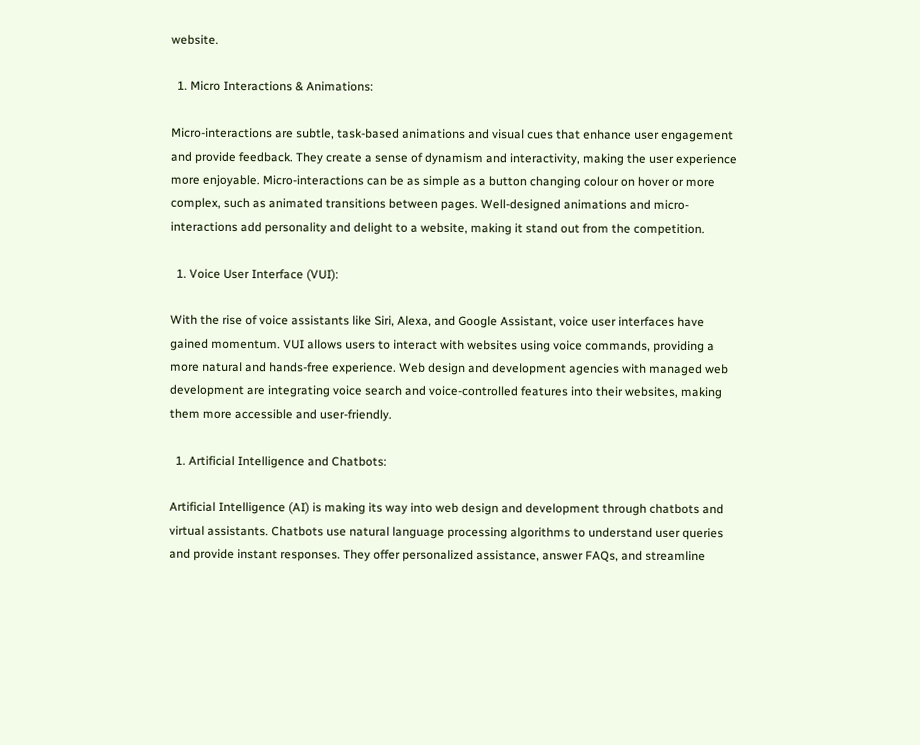website.

  1. Micro Interactions & Animations:

Micro-interactions are subtle, task-based animations and visual cues that enhance user engagement and provide feedback. They create a sense of dynamism and interactivity, making the user experience more enjoyable. Micro-interactions can be as simple as a button changing colour on hover or more complex, such as animated transitions between pages. Well-designed animations and micro-interactions add personality and delight to a website, making it stand out from the competition.

  1. Voice User Interface (VUI):

With the rise of voice assistants like Siri, Alexa, and Google Assistant, voice user interfaces have gained momentum. VUI allows users to interact with websites using voice commands, providing a more natural and hands-free experience. Web design and development agencies with managed web development are integrating voice search and voice-controlled features into their websites, making them more accessible and user-friendly.

  1. Artificial Intelligence and Chatbots:

Artificial Intelligence (AI) is making its way into web design and development through chatbots and virtual assistants. Chatbots use natural language processing algorithms to understand user queries and provide instant responses. They offer personalized assistance, answer FAQs, and streamline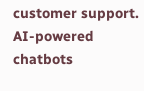customer support. AI-powered chatbots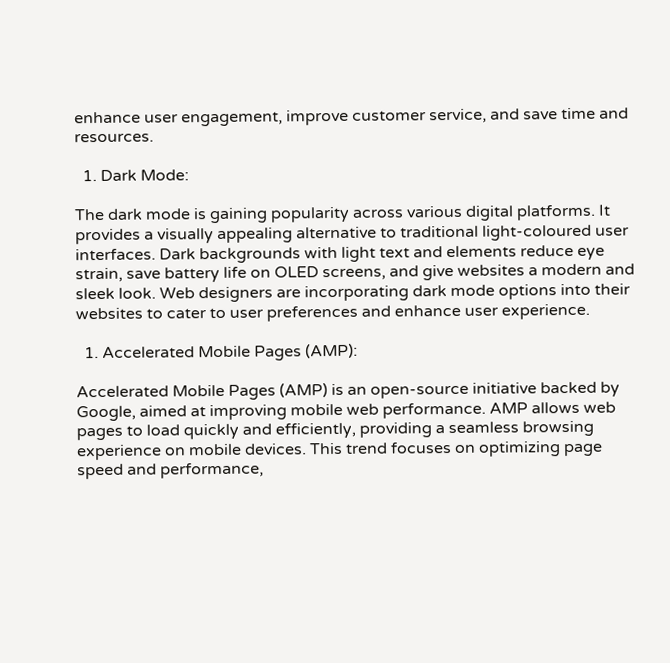enhance user engagement, improve customer service, and save time and resources.

  1. Dark Mode:

The dark mode is gaining popularity across various digital platforms. It provides a visually appealing alternative to traditional light-coloured user interfaces. Dark backgrounds with light text and elements reduce eye strain, save battery life on OLED screens, and give websites a modern and sleek look. Web designers are incorporating dark mode options into their websites to cater to user preferences and enhance user experience.

  1. Accelerated Mobile Pages (AMP):

Accelerated Mobile Pages (AMP) is an open-source initiative backed by Google, aimed at improving mobile web performance. AMP allows web pages to load quickly and efficiently, providing a seamless browsing experience on mobile devices. This trend focuses on optimizing page speed and performance,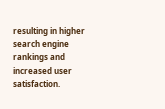resulting in higher search engine rankings and increased user satisfaction.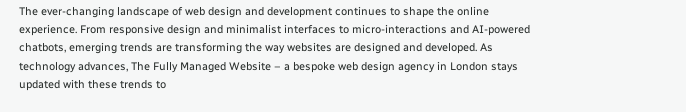The ever-changing landscape of web design and development continues to shape the online experience. From responsive design and minimalist interfaces to micro-interactions and AI-powered chatbots, emerging trends are transforming the way websites are designed and developed. As technology advances, The Fully Managed Website – a bespoke web design agency in London stays updated with these trends to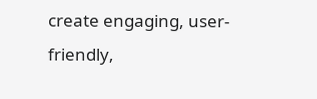create engaging, user-friendly,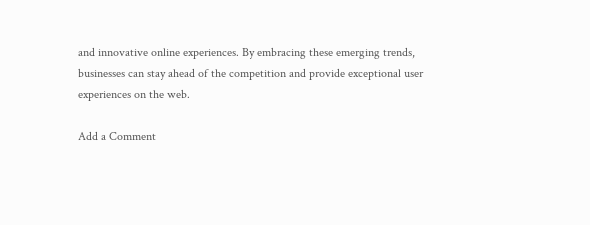and innovative online experiences. By embracing these emerging trends, businesses can stay ahead of the competition and provide exceptional user experiences on the web.

Add a Comment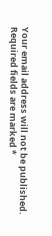Your email address will not be published. Required fields are marked *